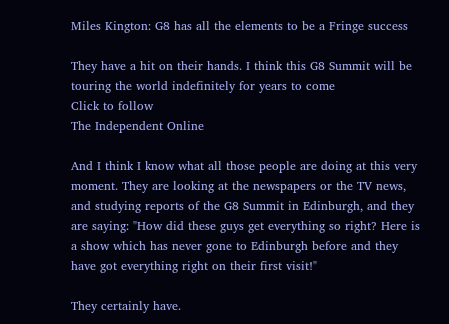Miles Kington: G8 has all the elements to be a Fringe success

They have a hit on their hands. I think this G8 Summit will be touring the world indefinitely for years to come
Click to follow
The Independent Online

And I think I know what all those people are doing at this very moment. They are looking at the newspapers or the TV news, and studying reports of the G8 Summit in Edinburgh, and they are saying: "How did these guys get everything so right? Here is a show which has never gone to Edinburgh before and they have got everything right on their first visit!"

They certainly have.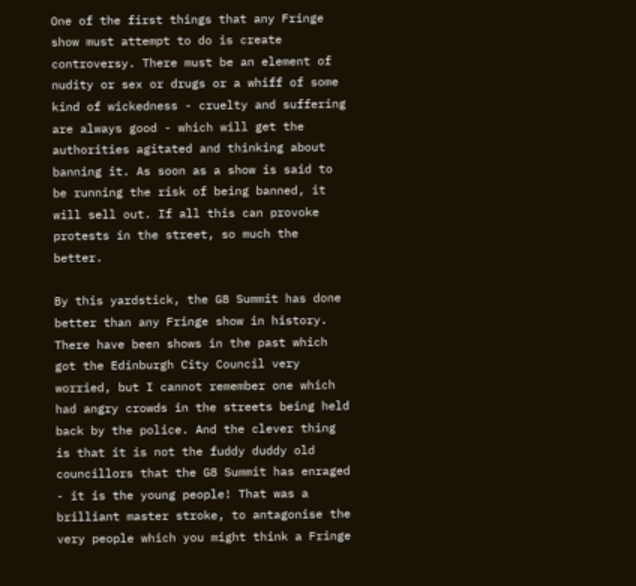One of the first things that any Fringe show must attempt to do is create controversy. There must be an element of nudity or sex or drugs or a whiff of some kind of wickedness - cruelty and suffering are always good - which will get the authorities agitated and thinking about banning it. As soon as a show is said to be running the risk of being banned, it will sell out. If all this can provoke protests in the street, so much the better.

By this yardstick, the G8 Summit has done better than any Fringe show in history. There have been shows in the past which got the Edinburgh City Council very worried, but I cannot remember one which had angry crowds in the streets being held back by the police. And the clever thing is that it is not the fuddy duddy old councillors that the G8 Summit has enraged - it is the young people! That was a brilliant master stroke, to antagonise the very people which you might think a Fringe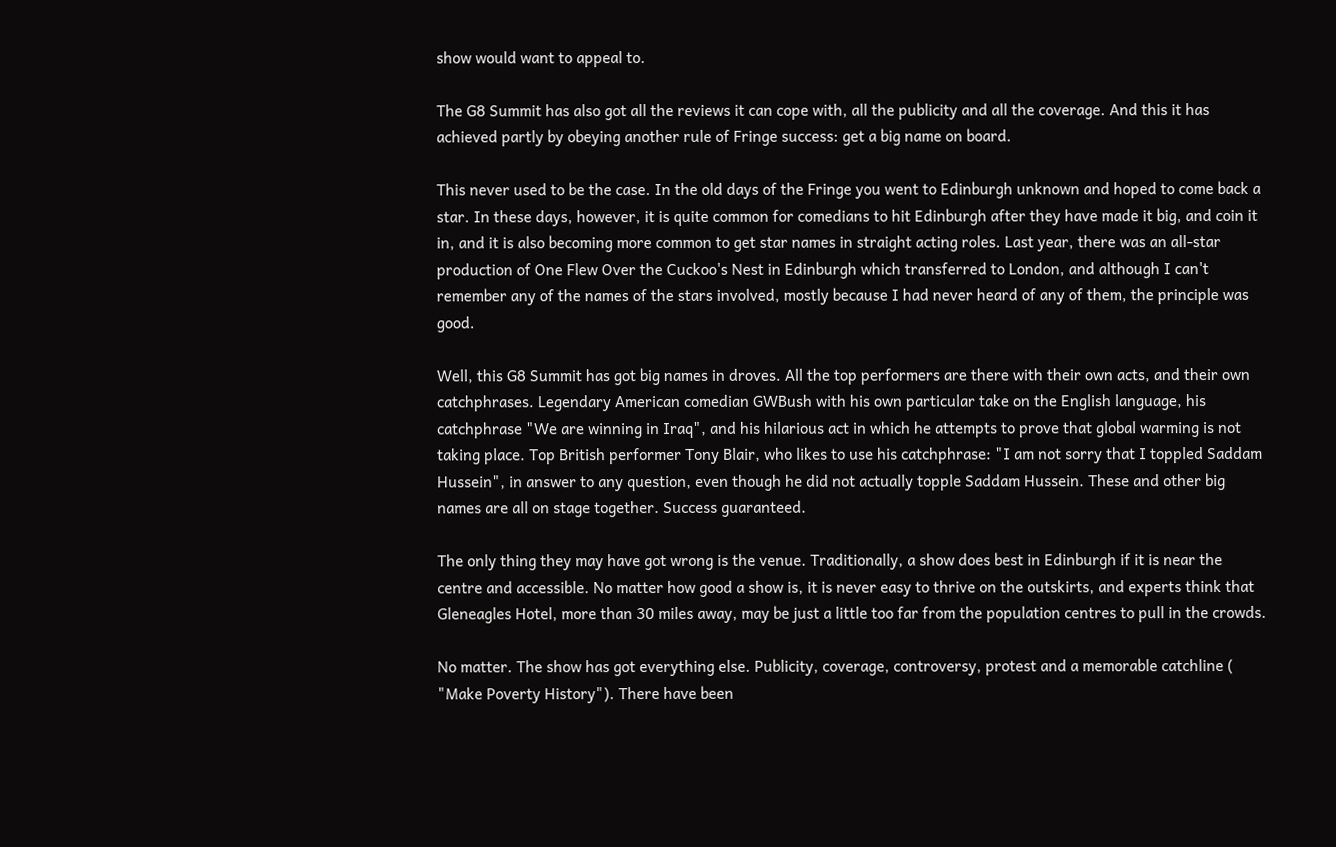show would want to appeal to.

The G8 Summit has also got all the reviews it can cope with, all the publicity and all the coverage. And this it has achieved partly by obeying another rule of Fringe success: get a big name on board.

This never used to be the case. In the old days of the Fringe you went to Edinburgh unknown and hoped to come back a star. In these days, however, it is quite common for comedians to hit Edinburgh after they have made it big, and coin it in, and it is also becoming more common to get star names in straight acting roles. Last year, there was an all-star production of One Flew Over the Cuckoo's Nest in Edinburgh which transferred to London, and although I can't remember any of the names of the stars involved, mostly because I had never heard of any of them, the principle was good.

Well, this G8 Summit has got big names in droves. All the top performers are there with their own acts, and their own catchphrases. Legendary American comedian GWBush with his own particular take on the English language, his catchphrase "We are winning in Iraq", and his hilarious act in which he attempts to prove that global warming is not taking place. Top British performer Tony Blair, who likes to use his catchphrase: "I am not sorry that I toppled Saddam Hussein", in answer to any question, even though he did not actually topple Saddam Hussein. These and other big names are all on stage together. Success guaranteed.

The only thing they may have got wrong is the venue. Traditionally, a show does best in Edinburgh if it is near the centre and accessible. No matter how good a show is, it is never easy to thrive on the outskirts, and experts think that Gleneagles Hotel, more than 30 miles away, may be just a little too far from the population centres to pull in the crowds.

No matter. The show has got everything else. Publicity, coverage, controversy, protest and a memorable catchline ( "Make Poverty History"). There have been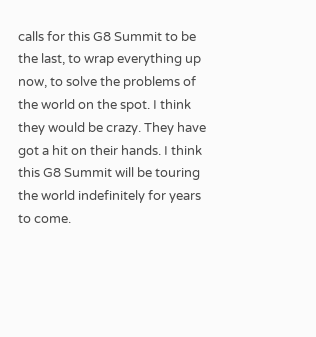calls for this G8 Summit to be the last, to wrap everything up now, to solve the problems of the world on the spot. I think they would be crazy. They have got a hit on their hands. I think this G8 Summit will be touring the world indefinitely for years to come.